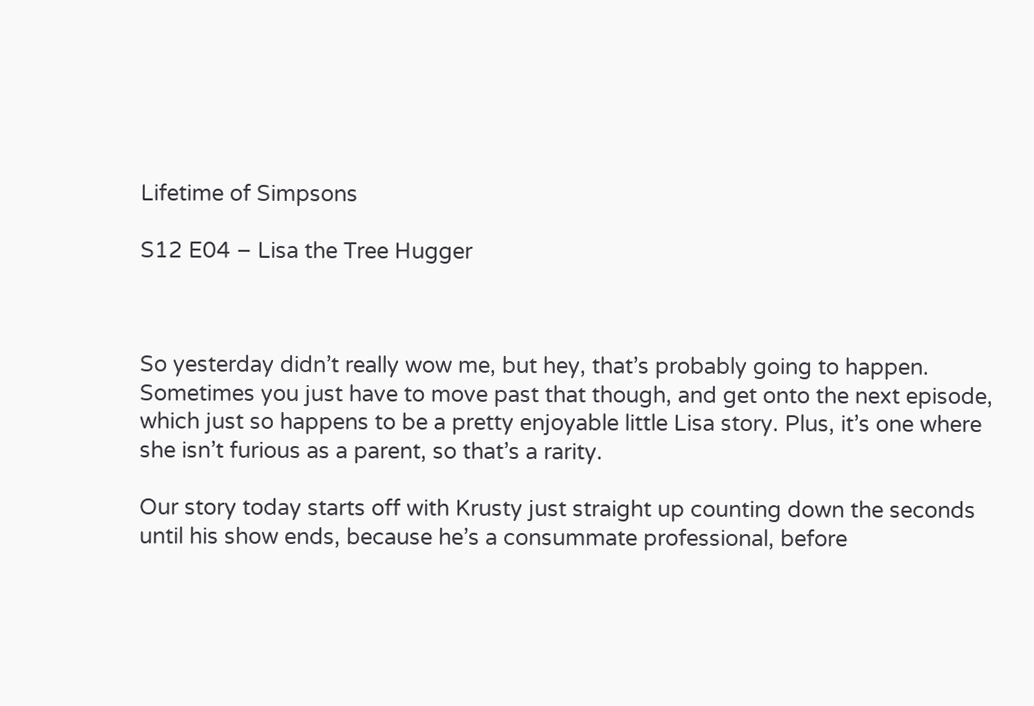Lifetime of Simpsons

S12 E04 – Lisa the Tree Hugger



So yesterday didn’t really wow me, but hey, that’s probably going to happen. Sometimes you just have to move past that though, and get onto the next episode, which just so happens to be a pretty enjoyable little Lisa story. Plus, it’s one where she isn’t furious as a parent, so that’s a rarity.

Our story today starts off with Krusty just straight up counting down the seconds until his show ends, because he’s a consummate professional, before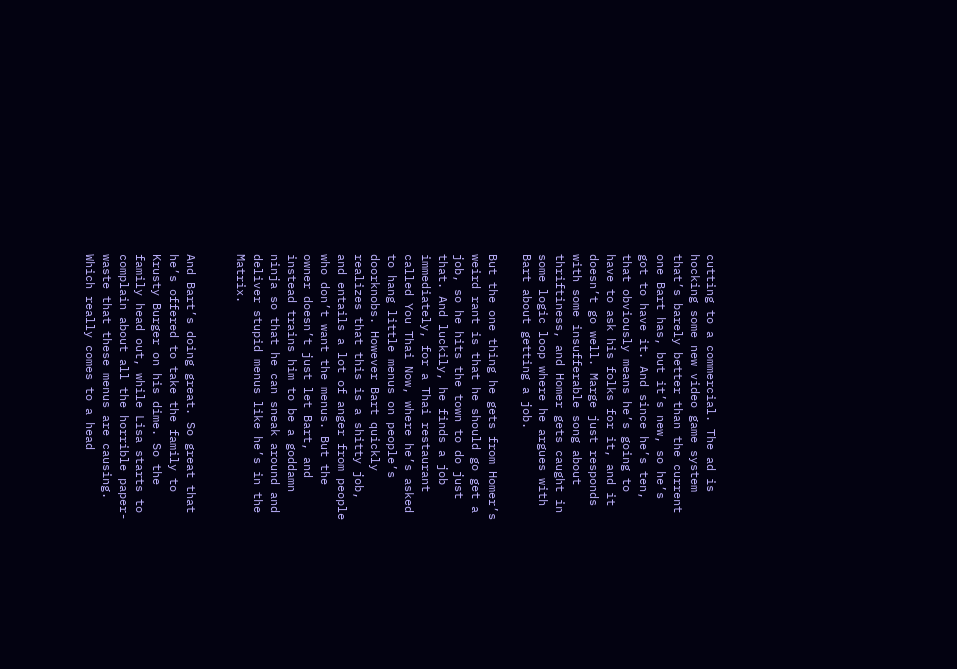cutting to a commercial. The ad is hocking some new video game system that’s barely better than the current one Bart has, but it’s new, so he’s got to have it. And since he’s ten, that obviously means he’s going to have to ask his folks for it, and it doesn’t go well. Marge just responds with some insufferable song about thriftiness, and Homer gets caught in some logic loop where he argues with Bart about getting a job.

But the one thing he gets from Homer’s weird rant is that he should go get a job, so he hits the town to do just that. And luckily, he finds a job immediately, for a Thai restaurant called You Thai Now, where he’s asked to hang little menus on people’s doorknobs. However Bart quickly realizes that this is a shitty job, and entails a lot of anger from people who don’t want the menus. But the owner doesn’t just let Bart, and instead trains him to be a goddamn ninja so that he can sneak around and deliver stupid menus like he’s in the Matrix.


And Bart’s doing great. So great that he’s offered to take the family to Krusty Burger on his dime. So the family head out, while Lisa starts to complain about all the horrible paper-waste that these menus are causing. Which really comes to a head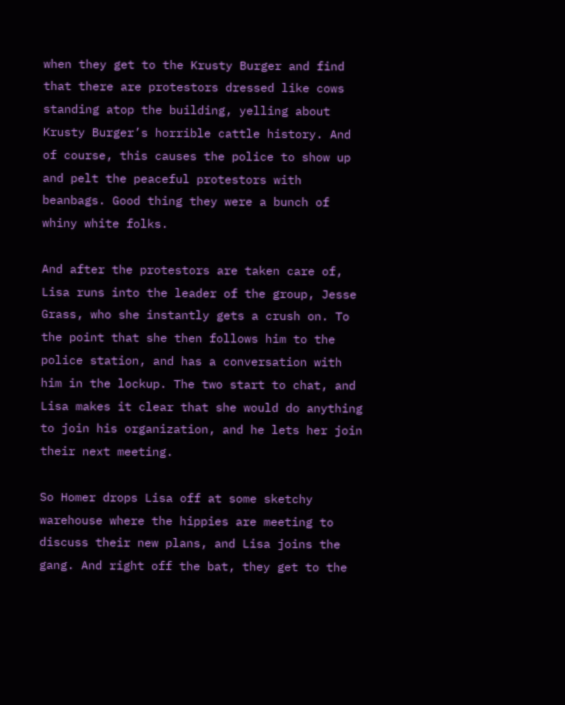when they get to the Krusty Burger and find that there are protestors dressed like cows standing atop the building, yelling about Krusty Burger’s horrible cattle history. And of course, this causes the police to show up and pelt the peaceful protestors with beanbags. Good thing they were a bunch of whiny white folks.

And after the protestors are taken care of, Lisa runs into the leader of the group, Jesse Grass, who she instantly gets a crush on. To the point that she then follows him to the police station, and has a conversation with him in the lockup. The two start to chat, and Lisa makes it clear that she would do anything to join his organization, and he lets her join their next meeting.

So Homer drops Lisa off at some sketchy warehouse where the hippies are meeting to discuss their new plans, and Lisa joins the gang. And right off the bat, they get to the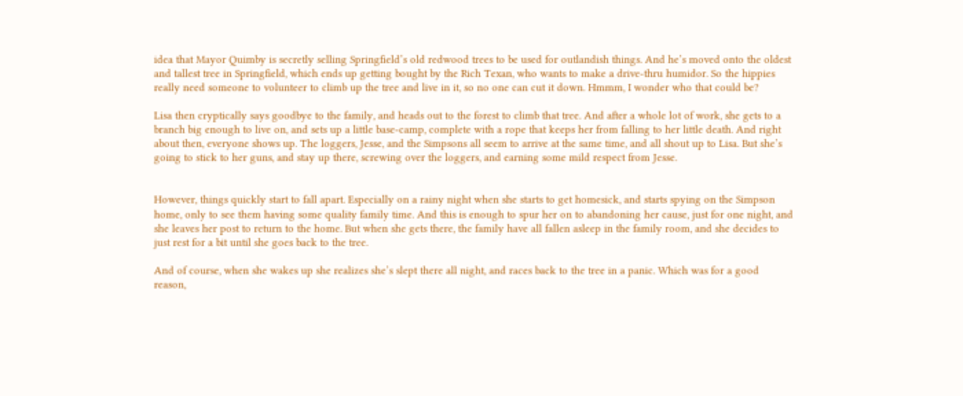idea that Mayor Quimby is secretly selling Springfield’s old redwood trees to be used for outlandish things. And he’s moved onto the oldest and tallest tree in Springfield, which ends up getting bought by the Rich Texan, who wants to make a drive-thru humidor. So the hippies really need someone to volunteer to climb up the tree and live in it, so no one can cut it down. Hmmm, I wonder who that could be?

Lisa then cryptically says goodbye to the family, and heads out to the forest to climb that tree. And after a whole lot of work, she gets to a branch big enough to live on, and sets up a little base-camp, complete with a rope that keeps her from falling to her little death. And right about then, everyone shows up. The loggers, Jesse, and the Simpsons all seem to arrive at the same time, and all shout up to Lisa. But she’s going to stick to her guns, and stay up there, screwing over the loggers, and earning some mild respect from Jesse.


However, things quickly start to fall apart. Especially on a rainy night when she starts to get homesick, and starts spying on the Simpson home, only to see them having some quality family time. And this is enough to spur her on to abandoning her cause, just for one night, and she leaves her post to return to the home. But when she gets there, the family have all fallen asleep in the family room, and she decides to just rest for a bit until she goes back to the tree.

And of course, when she wakes up she realizes she’s slept there all night, and races back to the tree in a panic. Which was for a good reason,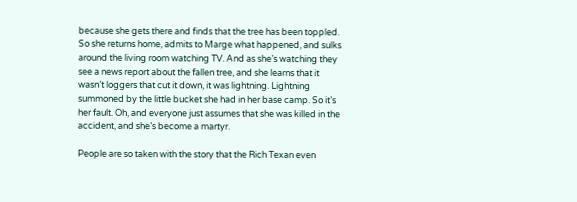because she gets there and finds that the tree has been toppled. So she returns home, admits to Marge what happened, and sulks around the living room watching TV. And as she’s watching they see a news report about the fallen tree, and she learns that it wasn’t loggers that cut it down, it was lightning. Lightning summoned by the little bucket she had in her base camp. So it’s her fault. Oh, and everyone just assumes that she was killed in the accident, and she’s become a martyr.

People are so taken with the story that the Rich Texan even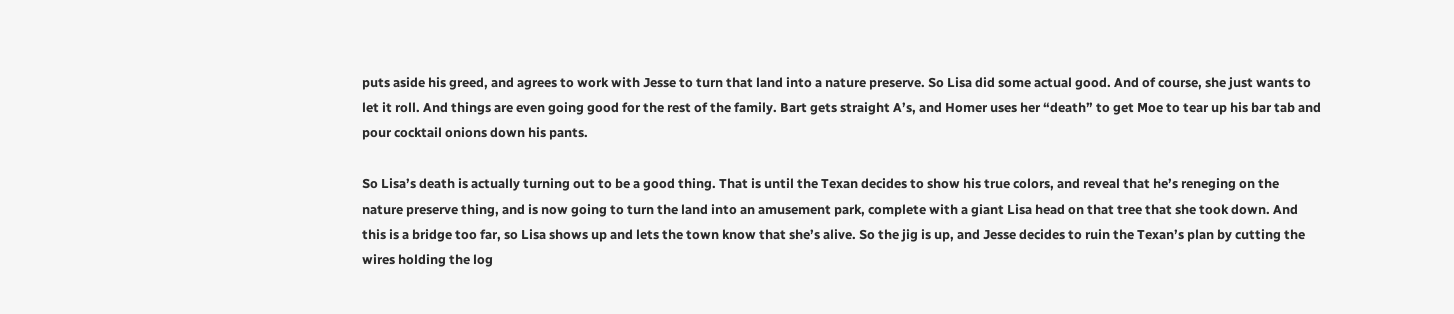puts aside his greed, and agrees to work with Jesse to turn that land into a nature preserve. So Lisa did some actual good. And of course, she just wants to let it roll. And things are even going good for the rest of the family. Bart gets straight A’s, and Homer uses her “death” to get Moe to tear up his bar tab and pour cocktail onions down his pants.

So Lisa’s death is actually turning out to be a good thing. That is until the Texan decides to show his true colors, and reveal that he’s reneging on the nature preserve thing, and is now going to turn the land into an amusement park, complete with a giant Lisa head on that tree that she took down. And this is a bridge too far, so Lisa shows up and lets the town know that she’s alive. So the jig is up, and Jesse decides to ruin the Texan’s plan by cutting the wires holding the log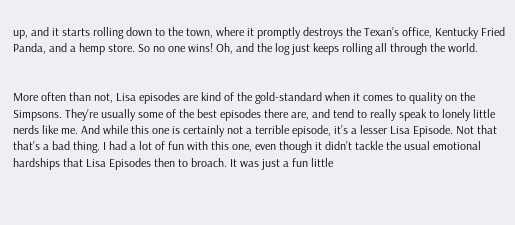up, and it starts rolling down to the town, where it promptly destroys the Texan’s office, Kentucky Fried Panda, and a hemp store. So no one wins! Oh, and the log just keeps rolling all through the world.


More often than not, Lisa episodes are kind of the gold-standard when it comes to quality on the Simpsons. They’re usually some of the best episodes there are, and tend to really speak to lonely little nerds like me. And while this one is certainly not a terrible episode, it’s a lesser Lisa Episode. Not that that’s a bad thing. I had a lot of fun with this one, even though it didn’t tackle the usual emotional hardships that Lisa Episodes then to broach. It was just a fun little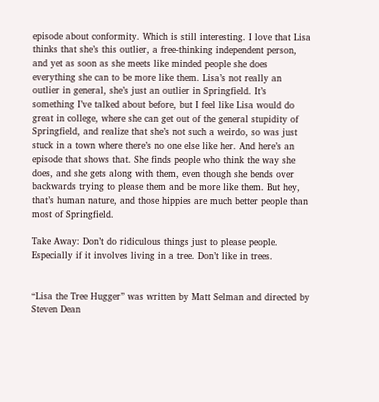episode about conformity. Which is still interesting. I love that Lisa thinks that she’s this outlier, a free-thinking independent person, and yet as soon as she meets like minded people she does everything she can to be more like them. Lisa’s not really an outlier in general, she’s just an outlier in Springfield. It’s something I’ve talked about before, but I feel like Lisa would do great in college, where she can get out of the general stupidity of Springfield, and realize that she’s not such a weirdo, so was just stuck in a town where there’s no one else like her. And here’s an episode that shows that. She finds people who think the way she does, and she gets along with them, even though she bends over backwards trying to please them and be more like them. But hey, that’s human nature, and those hippies are much better people than most of Springfield.

Take Away: Don’t do ridiculous things just to please people. Especially if it involves living in a tree. Don’t like in trees.


“Lisa the Tree Hugger” was written by Matt Selman and directed by Steven Dean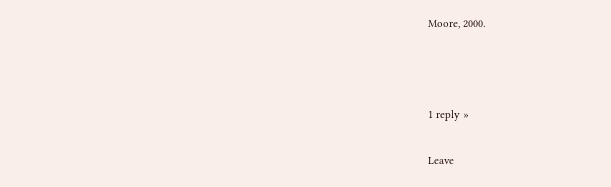Moore, 2000.



1 reply »

Leave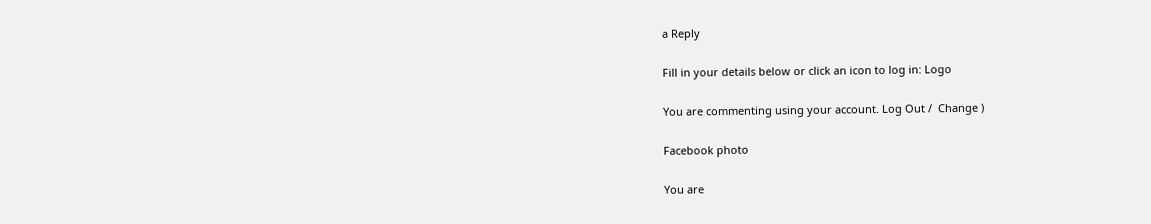a Reply

Fill in your details below or click an icon to log in: Logo

You are commenting using your account. Log Out /  Change )

Facebook photo

You are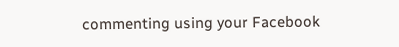commenting using your Facebook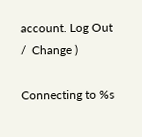account. Log Out /  Change )

Connecting to %s